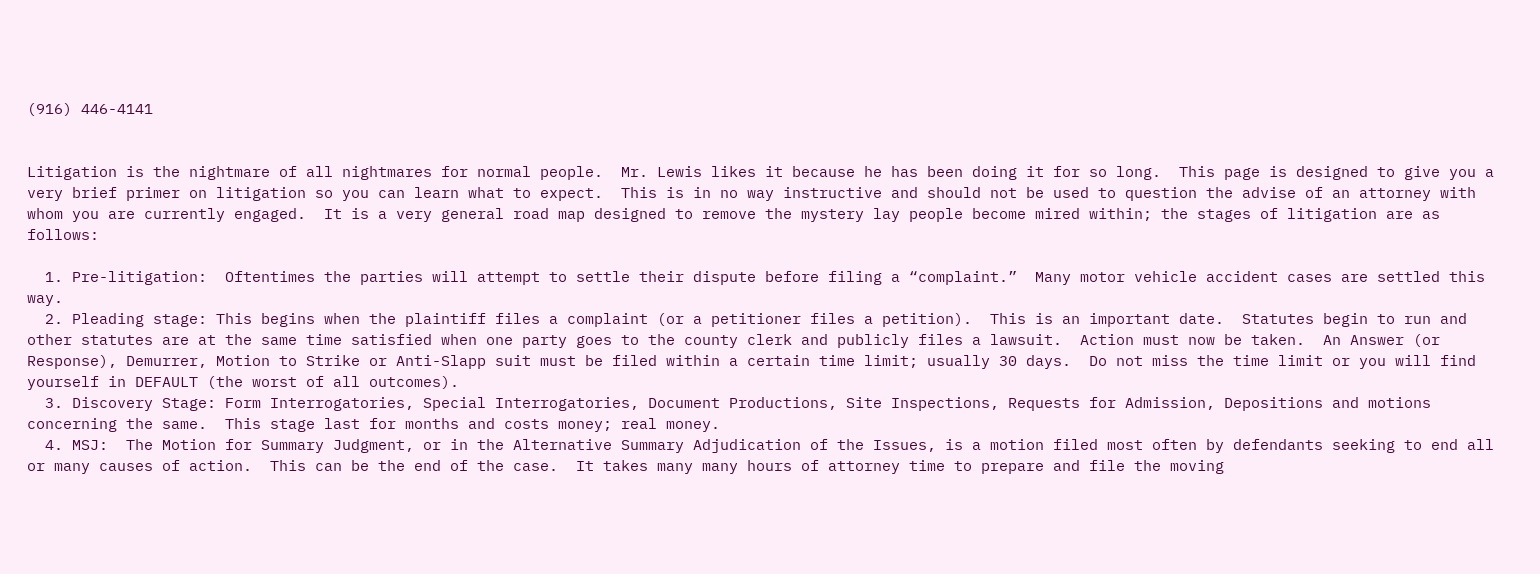(916) 446-4141


Litigation is the nightmare of all nightmares for normal people.  Mr. Lewis likes it because he has been doing it for so long.  This page is designed to give you a very brief primer on litigation so you can learn what to expect.  This is in no way instructive and should not be used to question the advise of an attorney with whom you are currently engaged.  It is a very general road map designed to remove the mystery lay people become mired within; the stages of litigation are as follows:

  1. Pre-litigation:  Oftentimes the parties will attempt to settle their dispute before filing a “complaint.”  Many motor vehicle accident cases are settled this way.
  2. Pleading stage: This begins when the plaintiff files a complaint (or a petitioner files a petition).  This is an important date.  Statutes begin to run and other statutes are at the same time satisfied when one party goes to the county clerk and publicly files a lawsuit.  Action must now be taken.  An Answer (or Response), Demurrer, Motion to Strike or Anti-Slapp suit must be filed within a certain time limit; usually 30 days.  Do not miss the time limit or you will find yourself in DEFAULT (the worst of all outcomes).
  3. Discovery Stage: Form Interrogatories, Special Interrogatories, Document Productions, Site Inspections, Requests for Admission, Depositions and motions concerning the same.  This stage last for months and costs money; real money.
  4. MSJ:  The Motion for Summary Judgment, or in the Alternative Summary Adjudication of the Issues, is a motion filed most often by defendants seeking to end all or many causes of action.  This can be the end of the case.  It takes many many hours of attorney time to prepare and file the moving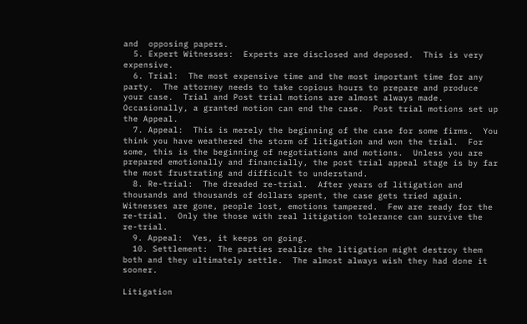and  opposing papers.
  5. Expert Witnesses:  Experts are disclosed and deposed.  This is very expensive.
  6. Trial:  The most expensive time and the most important time for any party.  The attorney needs to take copious hours to prepare and produce your case.  Trial and Post trial motions are almost always made.  Occasionally, a granted motion can end the case.  Post trial motions set up the Appeal.
  7. Appeal:  This is merely the beginning of the case for some firms.  You think you have weathered the storm of litigation and won the trial.  For some, this is the beginning of negotiations and motions.  Unless you are prepared emotionally and financially, the post trial appeal stage is by far the most frustrating and difficult to understand.
  8. Re-trial:  The dreaded re-trial.  After years of litigation and thousands and thousands of dollars spent, the case gets tried again.  Witnesses are gone, people lost, emotions tampered.  Few are ready for the re-trial.  Only the those with real litigation tolerance can survive the re-trial.
  9. Appeal:  Yes, it keeps on going.
  10. Settlement:  The parties realize the litigation might destroy them both and they ultimately settle.  The almost always wish they had done it sooner.

Litigation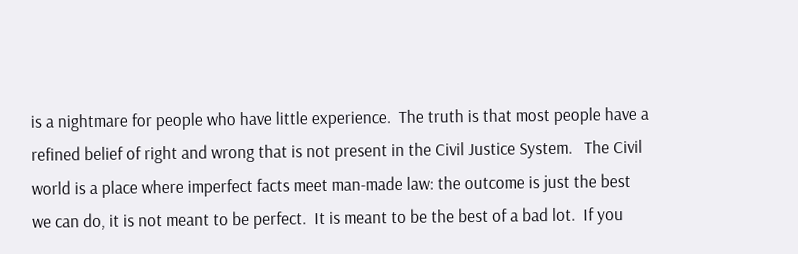is a nightmare for people who have little experience.  The truth is that most people have a refined belief of right and wrong that is not present in the Civil Justice System.   The Civil world is a place where imperfect facts meet man-made law: the outcome is just the best we can do, it is not meant to be perfect.  It is meant to be the best of a bad lot.  If you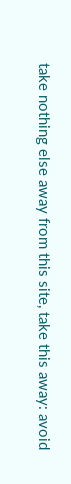take nothing else away from this site, take this away: avoid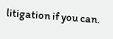litigation if you can.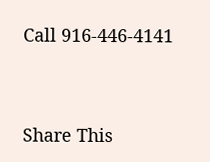Call 916-446-4141



Share This